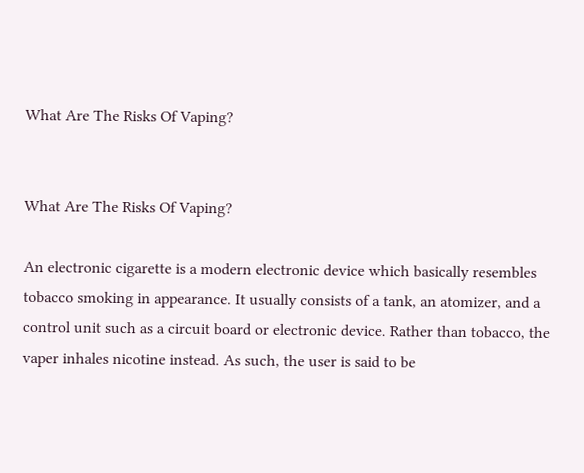What Are The Risks Of Vaping?


What Are The Risks Of Vaping?

An electronic cigarette is a modern electronic device which basically resembles tobacco smoking in appearance. It usually consists of a tank, an atomizer, and a control unit such as a circuit board or electronic device. Rather than tobacco, the vaper inhales nicotine instead. As such, the user is said to be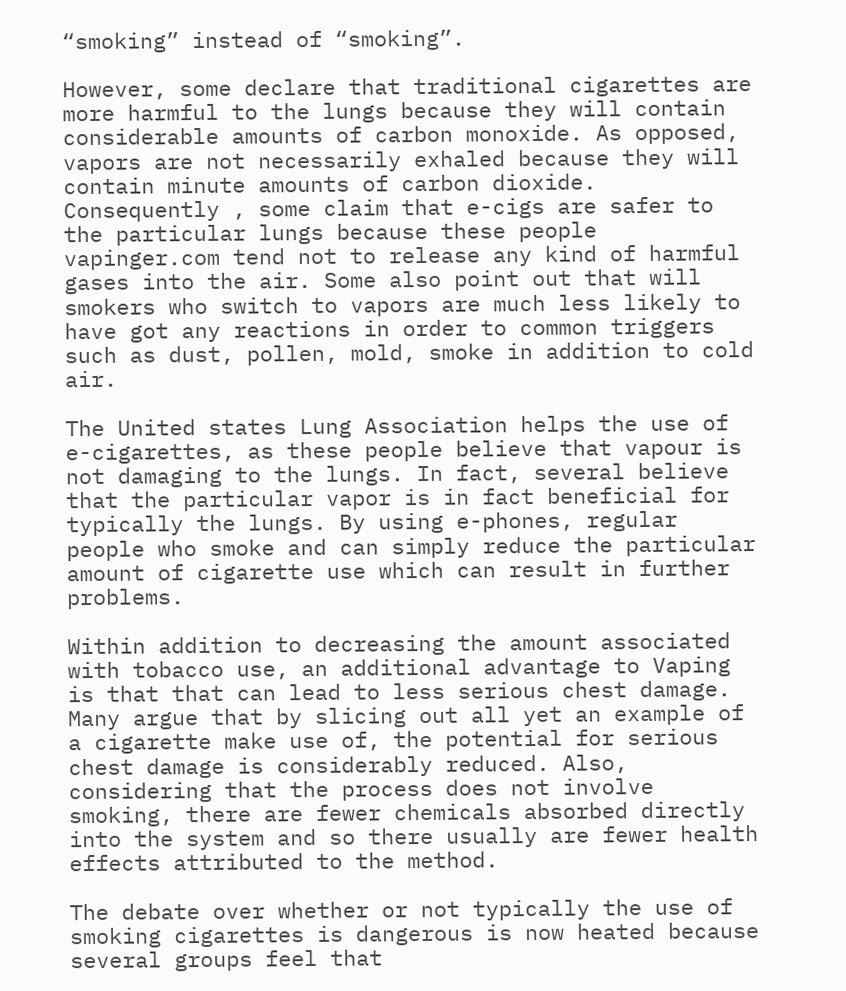“smoking” instead of “smoking”.

However, some declare that traditional cigarettes are more harmful to the lungs because they will contain considerable amounts of carbon monoxide. As opposed, vapors are not necessarily exhaled because they will contain minute amounts of carbon dioxide. Consequently , some claim that e-cigs are safer to the particular lungs because these people vapinger.com tend not to release any kind of harmful gases into the air. Some also point out that will smokers who switch to vapors are much less likely to have got any reactions in order to common triggers such as dust, pollen, mold, smoke in addition to cold air.

The United states Lung Association helps the use of e-cigarettes, as these people believe that vapour is not damaging to the lungs. In fact, several believe that the particular vapor is in fact beneficial for typically the lungs. By using e-phones, regular people who smoke and can simply reduce the particular amount of cigarette use which can result in further problems.

Within addition to decreasing the amount associated with tobacco use, an additional advantage to Vaping is that that can lead to less serious chest damage. Many argue that by slicing out all yet an example of a cigarette make use of, the potential for serious chest damage is considerably reduced. Also, considering that the process does not involve smoking, there are fewer chemicals absorbed directly into the system and so there usually are fewer health effects attributed to the method.

The debate over whether or not typically the use of smoking cigarettes is dangerous is now heated because several groups feel that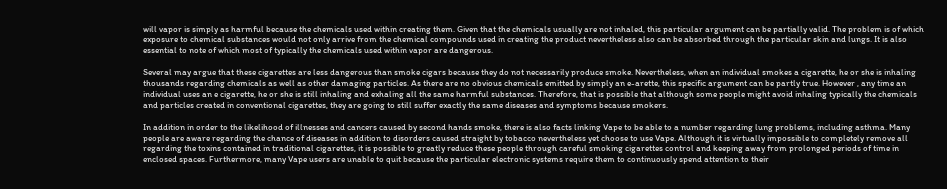will vapor is simply as harmful because the chemicals used within creating them. Given that the chemicals usually are not inhaled, this particular argument can be partially valid. The problem is of which exposure to chemical substances would not only arrive from the chemical compounds used in creating the product nevertheless also can be absorbed through the particular skin and lungs. It is also essential to note of which most of typically the chemicals used within vapor are dangerous.

Several may argue that these cigarettes are less dangerous than smoke cigars because they do not necessarily produce smoke. Nevertheless, when an individual smokes a cigarette, he or she is inhaling thousands regarding chemicals as well as other damaging particles. As there are no obvious chemicals emitted by simply an e-arette, this specific argument can be partly true. However , any time an individual uses an e cigarette, he or she is still inhaling and exhaling all the same harmful substances. Therefore, that is possible that although some people might avoid inhaling typically the chemicals and particles created in conventional cigarettes, they are going to still suffer exactly the same diseases and symptoms because smokers.

In addition in order to the likelihood of illnesses and cancers caused by second hands smoke, there is also facts linking Vape to be able to a number regarding lung problems, including asthma. Many people are aware regarding the chance of diseases in addition to disorders caused straight by tobacco nevertheless yet choose to use Vape. Although it is virtually impossible to completely remove all regarding the toxins contained in traditional cigarettes, it is possible to greatly reduce these people through careful smoking cigarettes control and keeping away from prolonged periods of time in enclosed spaces. Furthermore, many Vape users are unable to quit because the particular electronic systems require them to continuously spend attention to their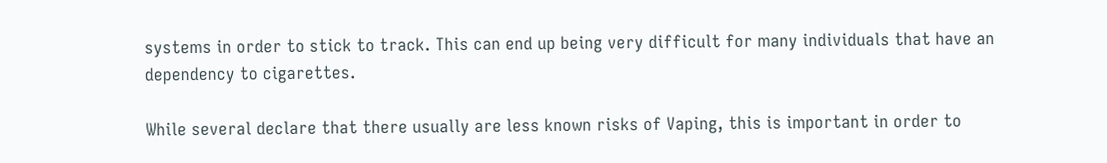systems in order to stick to track. This can end up being very difficult for many individuals that have an dependency to cigarettes.

While several declare that there usually are less known risks of Vaping, this is important in order to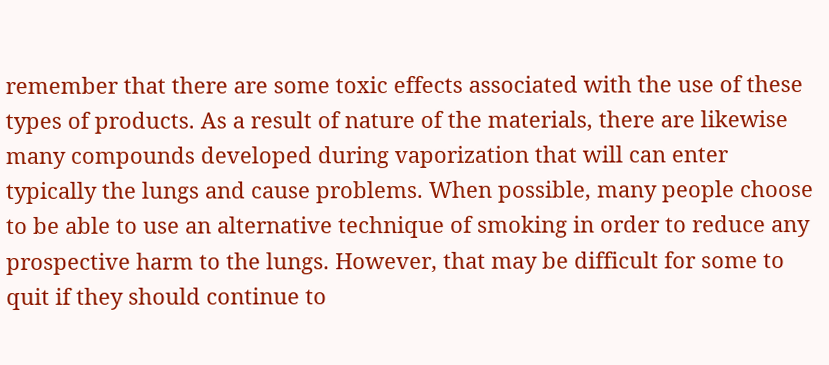remember that there are some toxic effects associated with the use of these types of products. As a result of nature of the materials, there are likewise many compounds developed during vaporization that will can enter typically the lungs and cause problems. When possible, many people choose to be able to use an alternative technique of smoking in order to reduce any prospective harm to the lungs. However, that may be difficult for some to quit if they should continue to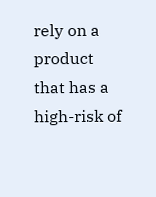rely on a product that has a high-risk of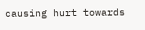causing hurt towards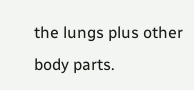the lungs plus other body parts.